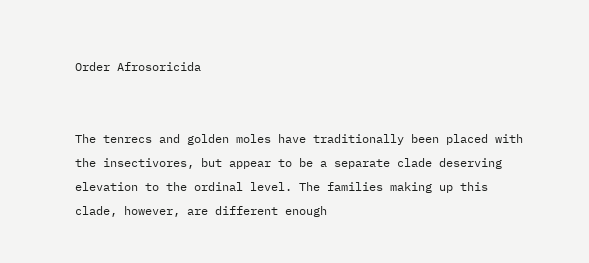Order Afrosoricida


The tenrecs and golden moles have traditionally been placed with the insectivores, but appear to be a separate clade deserving elevation to the ordinal level. The families making up this clade, however, are different enough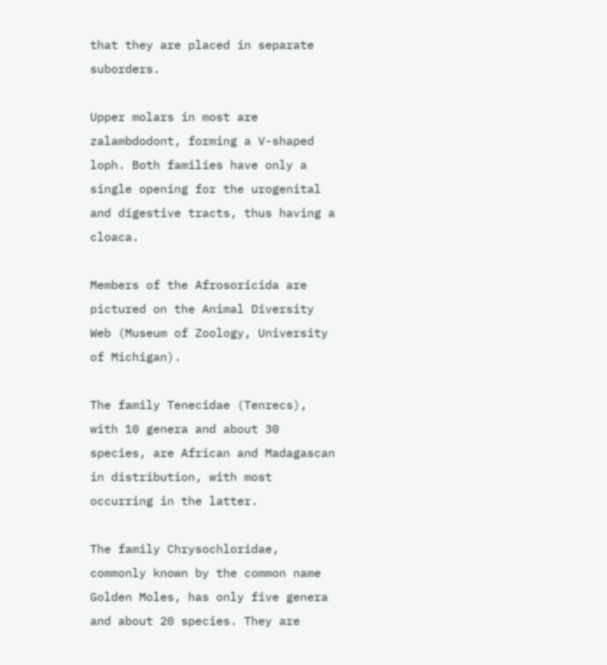that they are placed in separate suborders.

Upper molars in most are zalambdodont, forming a V-shaped loph. Both families have only a single opening for the urogenital and digestive tracts, thus having a cloaca.

Members of the Afrosoricida are pictured on the Animal Diversity Web (Museum of Zoology, University of Michigan).

The family Tenecidae (Tenrecs), with 10 genera and about 30 species, are African and Madagascan in distribution, with most occurring in the latter.

The family Chrysochloridae, commonly known by the common name Golden Moles, has only five genera and about 20 species. They are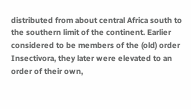distributed from about central Africa south to the southern limit of the continent. Earlier considered to be members of the (old) order Insectivora, they later were elevated to an order of their own,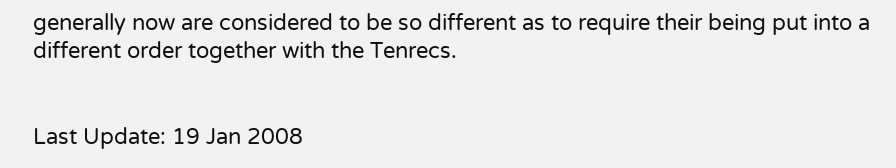generally now are considered to be so different as to require their being put into a different order together with the Tenrecs.


Last Update: 19 Jan 2008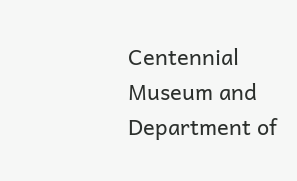Centennial Museum and Department of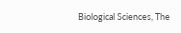Biological Sciences, The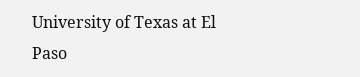University of Texas at El Paso